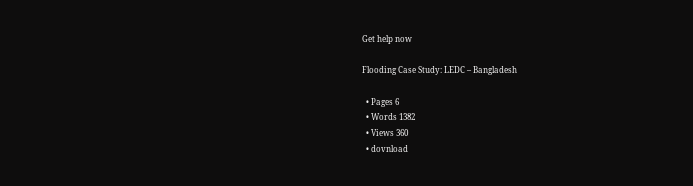Get help now

Flooding Case Study: LEDC – Bangladesh

  • Pages 6
  • Words 1382
  • Views 360
  • dovnload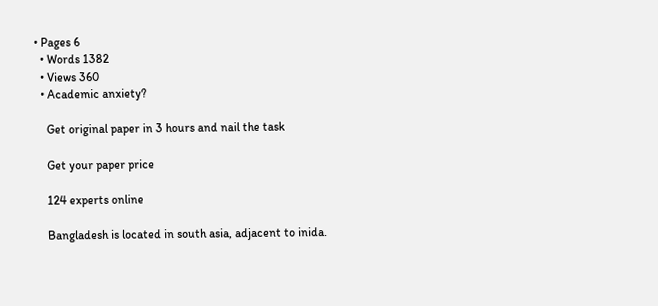• Pages 6
  • Words 1382
  • Views 360
  • Academic anxiety?

    Get original paper in 3 hours and nail the task

    Get your paper price

    124 experts online

    Bangladesh is located in south asia, adjacent to inida.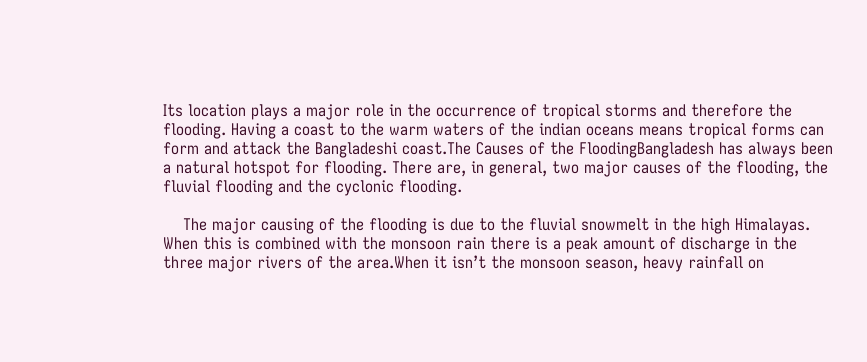Its location plays a major role in the occurrence of tropical storms and therefore the flooding. Having a coast to the warm waters of the indian oceans means tropical forms can form and attack the Bangladeshi coast.The Causes of the FloodingBangladesh has always been a natural hotspot for flooding. There are, in general, two major causes of the flooding, the fluvial flooding and the cyclonic flooding.

    The major causing of the flooding is due to the fluvial snowmelt in the high Himalayas. When this is combined with the monsoon rain there is a peak amount of discharge in the three major rivers of the area.When it isn’t the monsoon season, heavy rainfall on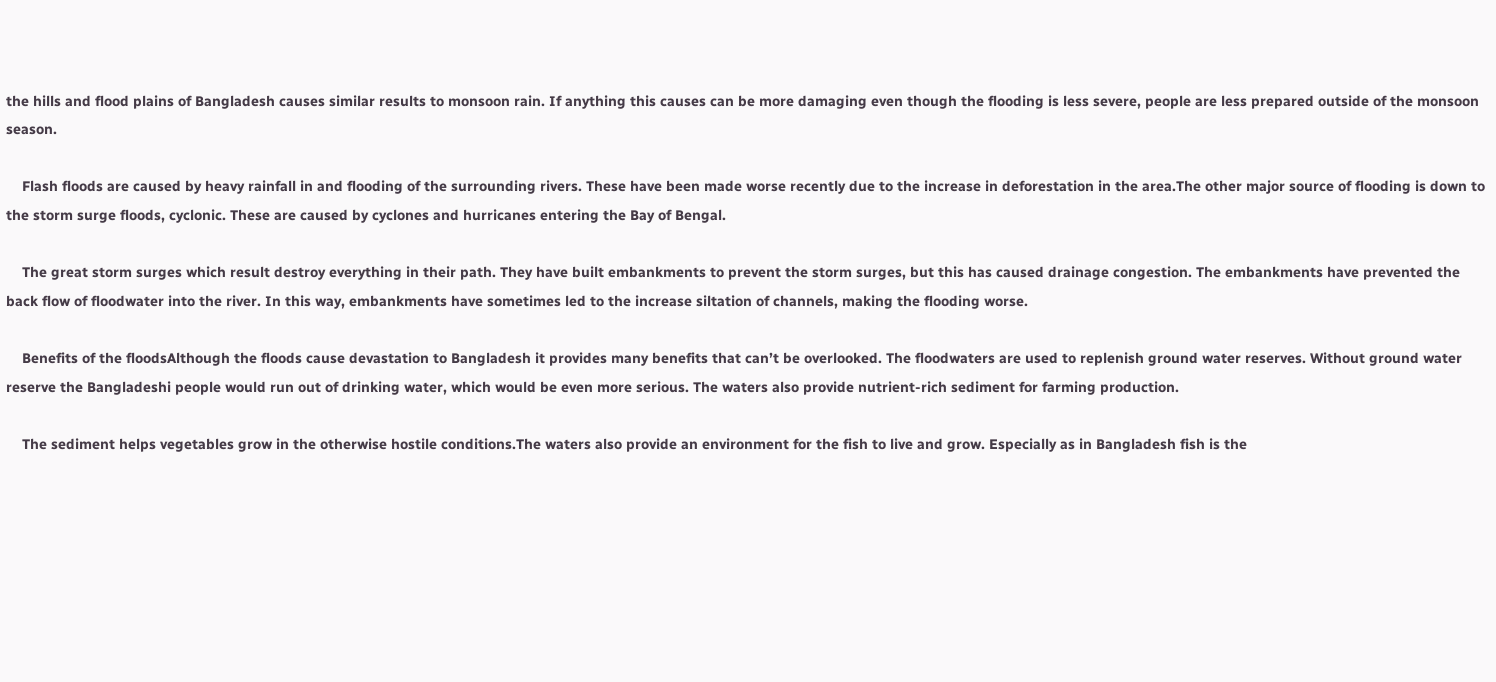the hills and flood plains of Bangladesh causes similar results to monsoon rain. If anything this causes can be more damaging even though the flooding is less severe, people are less prepared outside of the monsoon season.

    Flash floods are caused by heavy rainfall in and flooding of the surrounding rivers. These have been made worse recently due to the increase in deforestation in the area.The other major source of flooding is down to the storm surge floods, cyclonic. These are caused by cyclones and hurricanes entering the Bay of Bengal.

    The great storm surges which result destroy everything in their path. They have built embankments to prevent the storm surges, but this has caused drainage congestion. The embankments have prevented the back flow of floodwater into the river. In this way, embankments have sometimes led to the increase siltation of channels, making the flooding worse.

    Benefits of the floodsAlthough the floods cause devastation to Bangladesh it provides many benefits that can’t be overlooked. The floodwaters are used to replenish ground water reserves. Without ground water reserve the Bangladeshi people would run out of drinking water, which would be even more serious. The waters also provide nutrient-rich sediment for farming production.

    The sediment helps vegetables grow in the otherwise hostile conditions.The waters also provide an environment for the fish to live and grow. Especially as in Bangladesh fish is the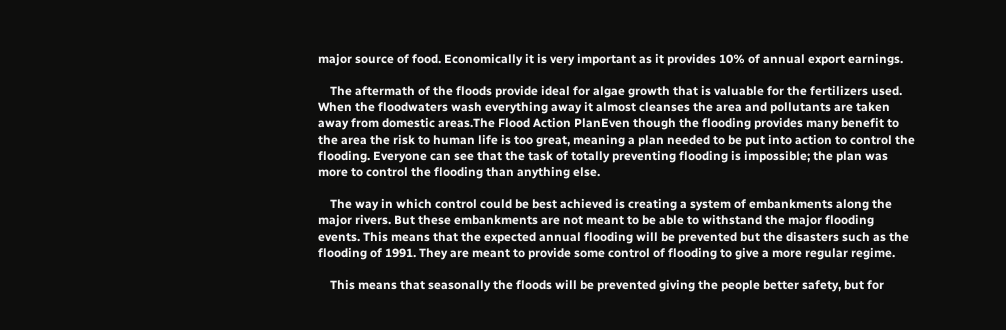major source of food. Economically it is very important as it provides 10% of annual export earnings.

    The aftermath of the floods provide ideal for algae growth that is valuable for the fertilizers used. When the floodwaters wash everything away it almost cleanses the area and pollutants are taken away from domestic areas.The Flood Action PlanEven though the flooding provides many benefit to the area the risk to human life is too great, meaning a plan needed to be put into action to control the flooding. Everyone can see that the task of totally preventing flooding is impossible; the plan was more to control the flooding than anything else.

    The way in which control could be best achieved is creating a system of embankments along the major rivers. But these embankments are not meant to be able to withstand the major flooding events. This means that the expected annual flooding will be prevented but the disasters such as the flooding of 1991. They are meant to provide some control of flooding to give a more regular regime.

    This means that seasonally the floods will be prevented giving the people better safety, but for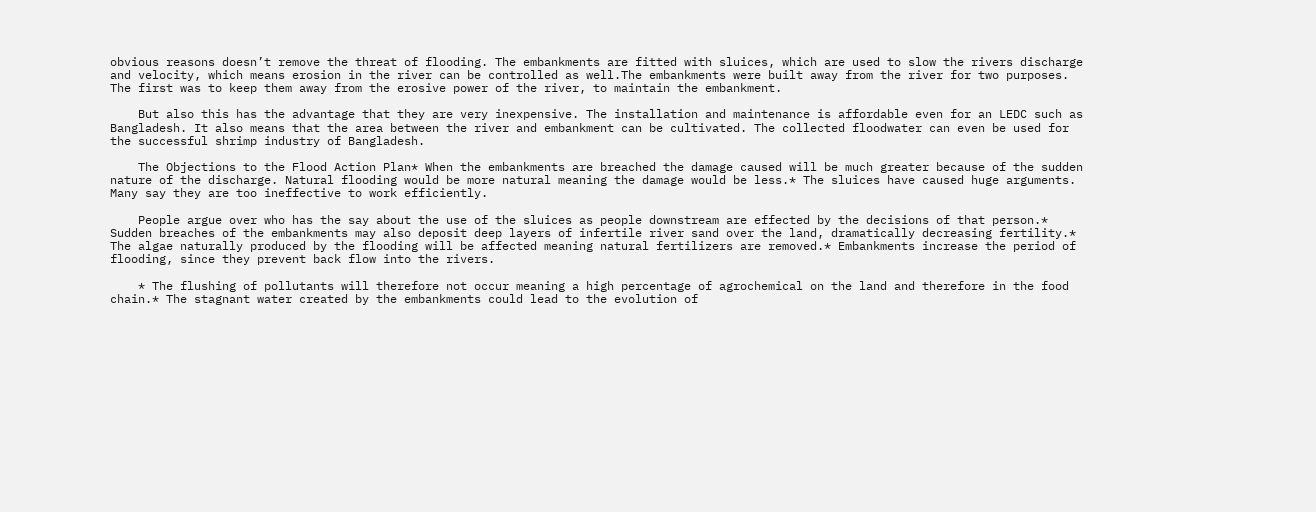obvious reasons doesn’t remove the threat of flooding. The embankments are fitted with sluices, which are used to slow the rivers discharge and velocity, which means erosion in the river can be controlled as well.The embankments were built away from the river for two purposes. The first was to keep them away from the erosive power of the river, to maintain the embankment.

    But also this has the advantage that they are very inexpensive. The installation and maintenance is affordable even for an LEDC such as Bangladesh. It also means that the area between the river and embankment can be cultivated. The collected floodwater can even be used for the successful shrimp industry of Bangladesh.

    The Objections to the Flood Action Plan* When the embankments are breached the damage caused will be much greater because of the sudden nature of the discharge. Natural flooding would be more natural meaning the damage would be less.* The sluices have caused huge arguments. Many say they are too ineffective to work efficiently.

    People argue over who has the say about the use of the sluices as people downstream are effected by the decisions of that person.* Sudden breaches of the embankments may also deposit deep layers of infertile river sand over the land, dramatically decreasing fertility.* The algae naturally produced by the flooding will be affected meaning natural fertilizers are removed.* Embankments increase the period of flooding, since they prevent back flow into the rivers.

    * The flushing of pollutants will therefore not occur meaning a high percentage of agrochemical on the land and therefore in the food chain.* The stagnant water created by the embankments could lead to the evolution of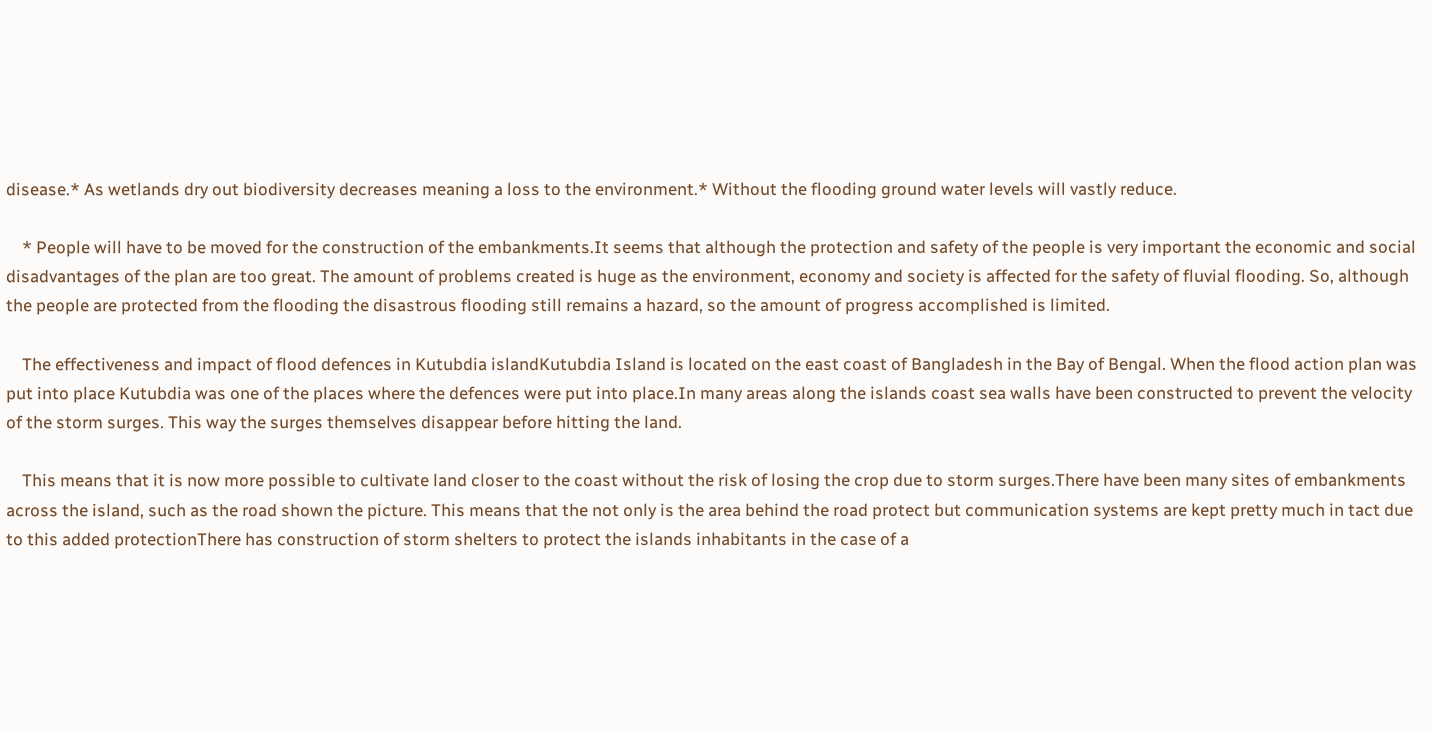disease.* As wetlands dry out biodiversity decreases meaning a loss to the environment.* Without the flooding ground water levels will vastly reduce.

    * People will have to be moved for the construction of the embankments.It seems that although the protection and safety of the people is very important the economic and social disadvantages of the plan are too great. The amount of problems created is huge as the environment, economy and society is affected for the safety of fluvial flooding. So, although the people are protected from the flooding the disastrous flooding still remains a hazard, so the amount of progress accomplished is limited.

    The effectiveness and impact of flood defences in Kutubdia islandKutubdia Island is located on the east coast of Bangladesh in the Bay of Bengal. When the flood action plan was put into place Kutubdia was one of the places where the defences were put into place.In many areas along the islands coast sea walls have been constructed to prevent the velocity of the storm surges. This way the surges themselves disappear before hitting the land.

    This means that it is now more possible to cultivate land closer to the coast without the risk of losing the crop due to storm surges.There have been many sites of embankments across the island, such as the road shown the picture. This means that the not only is the area behind the road protect but communication systems are kept pretty much in tact due to this added protectionThere has construction of storm shelters to protect the islands inhabitants in the case of a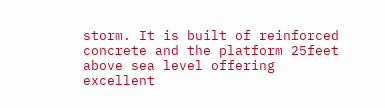storm. It is built of reinforced concrete and the platform 25feet above sea level offering excellent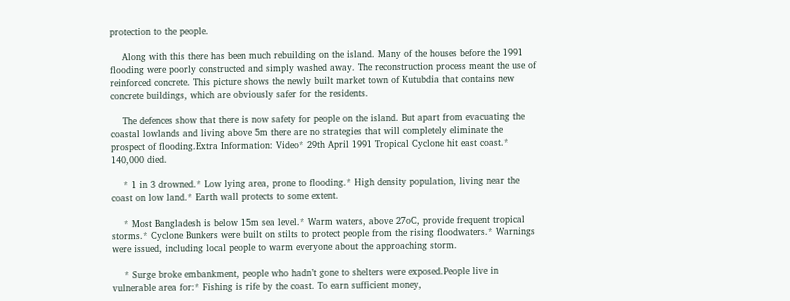protection to the people.

    Along with this there has been much rebuilding on the island. Many of the houses before the 1991 flooding were poorly constructed and simply washed away. The reconstruction process meant the use of reinforced concrete. This picture shows the newly built market town of Kutubdia that contains new concrete buildings, which are obviously safer for the residents.

    The defences show that there is now safety for people on the island. But apart from evacuating the coastal lowlands and living above 5m there are no strategies that will completely eliminate the prospect of flooding.Extra Information: Video* 29th April 1991 Tropical Cyclone hit east coast.* 140,000 died.

    * 1 in 3 drowned.* Low lying area, prone to flooding.* High density population, living near the coast on low land.* Earth wall protects to some extent.

    * Most Bangladesh is below 15m sea level.* Warm waters, above 27oC, provide frequent tropical storms.* Cyclone Bunkers were built on stilts to protect people from the rising floodwaters.* Warnings were issued, including local people to warm everyone about the approaching storm.

    * Surge broke embankment, people who hadn’t gone to shelters were exposed.People live in vulnerable area for:* Fishing is rife by the coast. To earn sufficient money,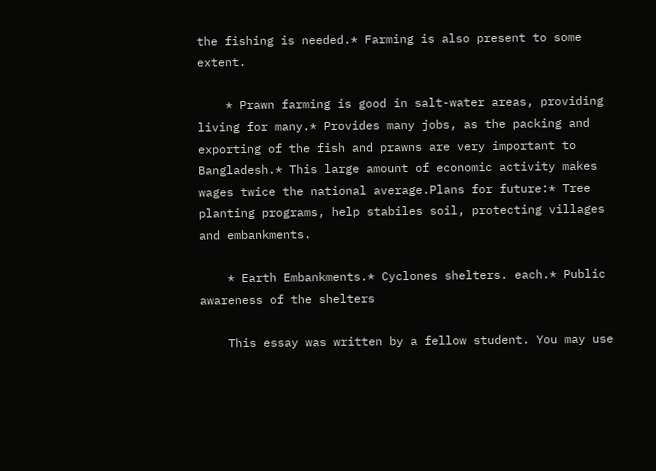the fishing is needed.* Farming is also present to some extent.

    * Prawn farming is good in salt-water areas, providing living for many.* Provides many jobs, as the packing and exporting of the fish and prawns are very important to Bangladesh.* This large amount of economic activity makes wages twice the national average.Plans for future:* Tree planting programs, help stabiles soil, protecting villages and embankments.

    * Earth Embankments.* Cyclones shelters. each.* Public awareness of the shelters

    This essay was written by a fellow student. You may use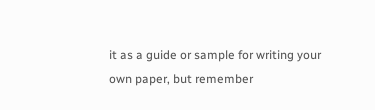it as a guide or sample for writing your own paper, but remember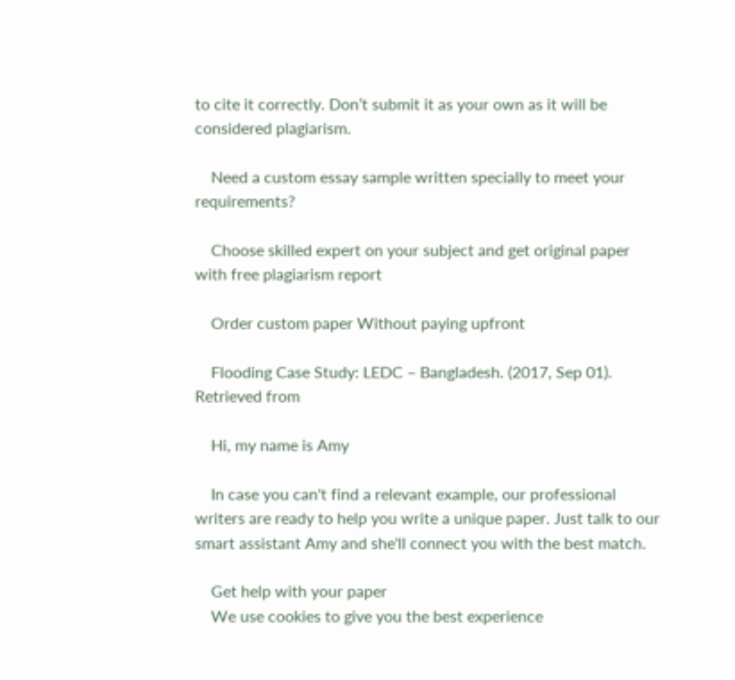to cite it correctly. Don’t submit it as your own as it will be considered plagiarism.

    Need a custom essay sample written specially to meet your requirements?

    Choose skilled expert on your subject and get original paper with free plagiarism report

    Order custom paper Without paying upfront

    Flooding Case Study: LEDC – Bangladesh. (2017, Sep 01). Retrieved from

    Hi, my name is Amy

    In case you can't find a relevant example, our professional writers are ready to help you write a unique paper. Just talk to our smart assistant Amy and she'll connect you with the best match.

    Get help with your paper
    We use cookies to give you the best experience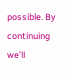possible. By continuing we’ll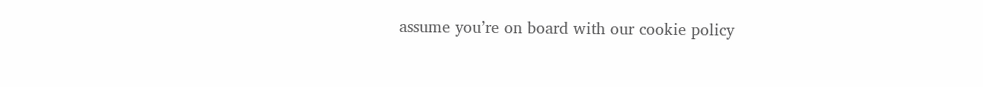assume you’re on board with our cookie policy